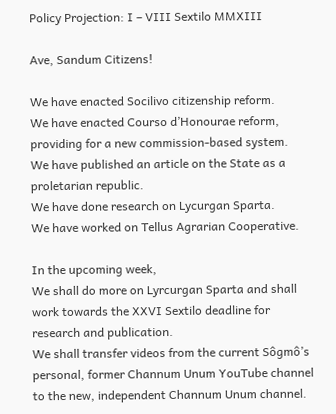Policy Projection: I – VIII Sextilo MMXIII

Ave, Sandum Citizens!

We have enacted Socilivo citizenship reform.
We have enacted Courso d’Honourae reform, providing for a new commission-based system.
We have published an article on the State as a proletarian republic.
We have done research on Lycurgan Sparta.
We have worked on Tellus Agrarian Cooperative.

In the upcoming week,
We shall do more on Lyrcurgan Sparta and shall work towards the XXVI Sextilo deadline for research and publication.
We shall transfer videos from the current Sôgmô’s personal, former Channum Unum YouTube channel to the new, independent Channum Unum channel.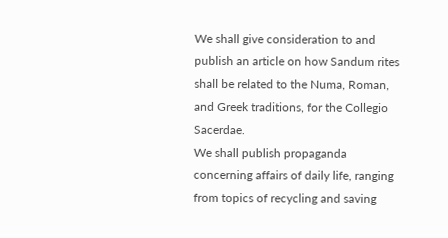We shall give consideration to and publish an article on how Sandum rites shall be related to the Numa, Roman, and Greek traditions, for the Collegio Sacerdae.
We shall publish propaganda concerning affairs of daily life, ranging from topics of recycling and saving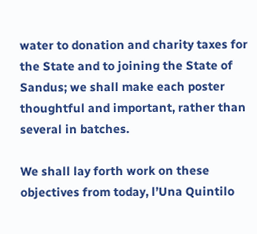water to donation and charity taxes for the State and to joining the State of Sandus; we shall make each poster thoughtful and important, rather than several in batches.

We shall lay forth work on these objectives from today, l’Una Quintilo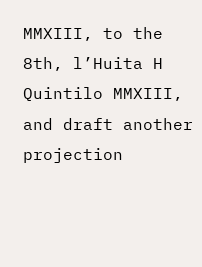MMXIII, to the 8th, l’Huita H Quintilo MMXIII, and draft another projection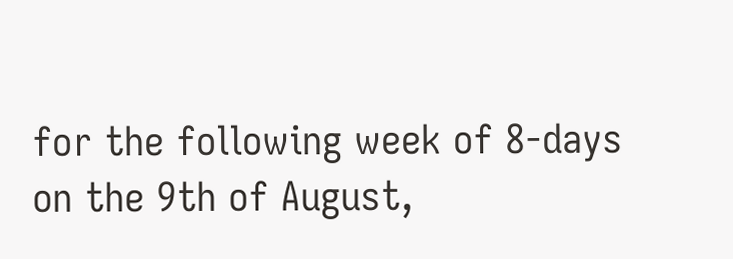for the following week of 8-days on the 9th of August,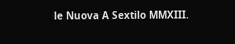le Nuova A Sextilo MMXIII.